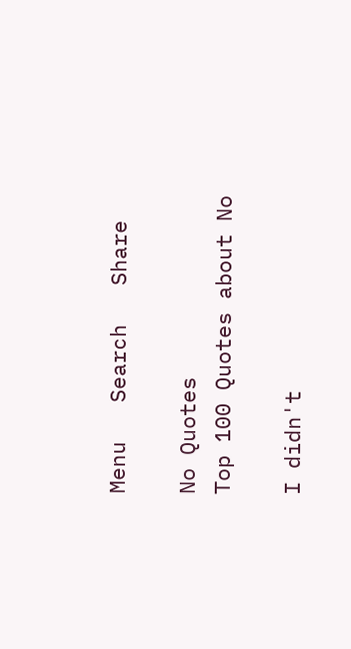Menu   Search   Share

No Quotes
Top 100 Quotes about No

I didn't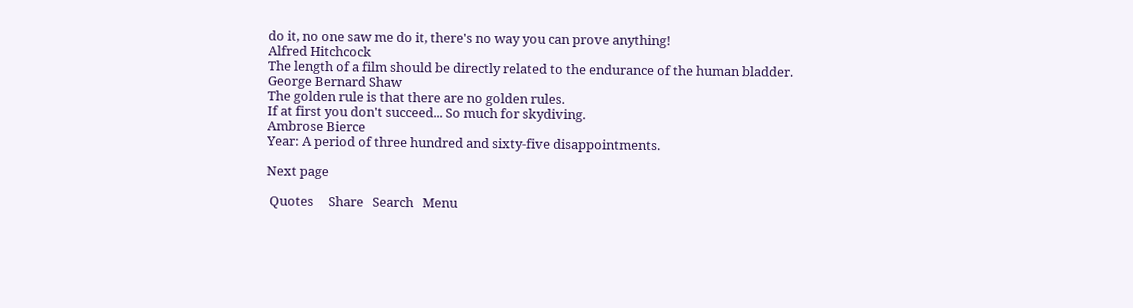do it, no one saw me do it, there's no way you can prove anything!
Alfred Hitchcock
The length of a film should be directly related to the endurance of the human bladder.
George Bernard Shaw
The golden rule is that there are no golden rules.
If at first you don't succeed... So much for skydiving.
Ambrose Bierce
Year: A period of three hundred and sixty-five disappointments.

Next page

 Quotes     Share   Search   Menu